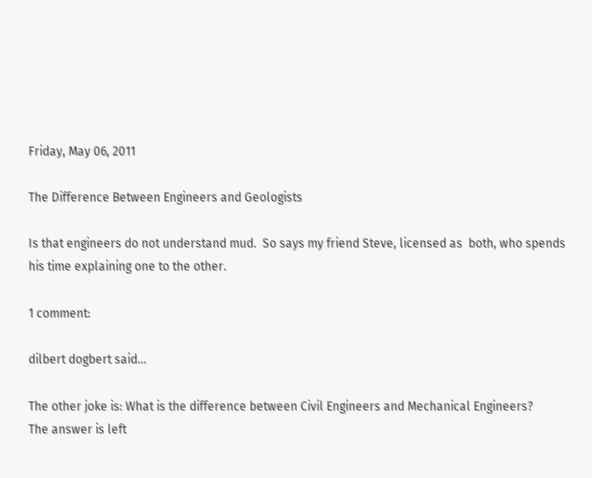Friday, May 06, 2011

The Difference Between Engineers and Geologists

Is that engineers do not understand mud.  So says my friend Steve, licensed as  both, who spends his time explaining one to the other.

1 comment:

dilbert dogbert said...

The other joke is: What is the difference between Civil Engineers and Mechanical Engineers?
The answer is left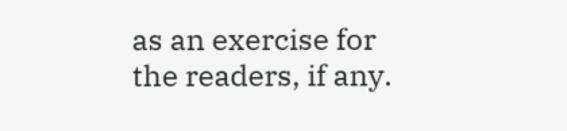as an exercise for the readers, if any.